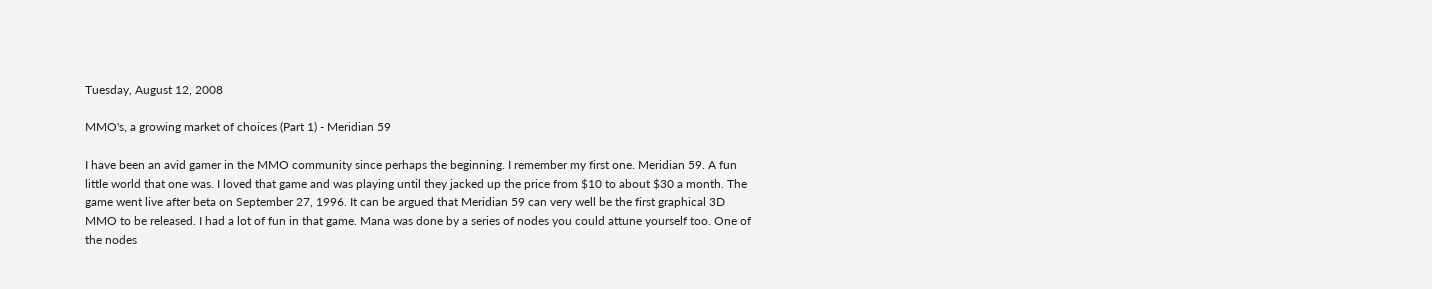Tuesday, August 12, 2008

MMO's, a growing market of choices (Part 1) - Meridian 59

I have been an avid gamer in the MMO community since perhaps the beginning. I remember my first one. Meridian 59. A fun little world that one was. I loved that game and was playing until they jacked up the price from $10 to about $30 a month. The game went live after beta on September 27, 1996. It can be argued that Meridian 59 can very well be the first graphical 3D MMO to be released. I had a lot of fun in that game. Mana was done by a series of nodes you could attune yourself too. One of the nodes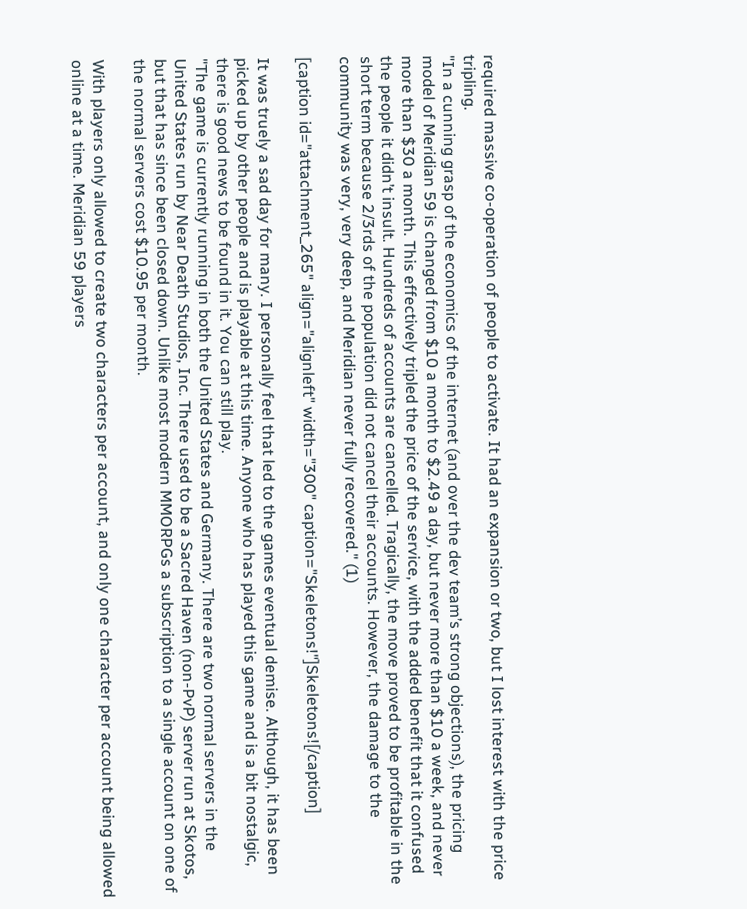required massive co-operation of people to activate. It had an expansion or two, but I lost interest with the price tripling.
"In a cunning grasp of the economics of the internet (and over the dev team’s strong objections), the pricing model of Meridian 59 is changed from $10 a month to $2.49 a day, but never more than $10 a week, and never more than $30 a month. This effectively tripled the price of the service, with the added benefit that it confused the people it didn’t insult. Hundreds of accounts are cancelled. Tragically, the move proved to be profitable in the short term because 2/3rds of the population did not cancel their accounts. However, the damage to the community was very, very deep, and Meridian never fully recovered." (1)

[caption id="attachment_265" align="alignleft" width="300" caption="Skeletons!"]Skeletons![/caption]

It was truely a sad day for many. I personally feel that led to the games eventual demise. Although, it has been picked up by other people and is playable at this time. Anyone who has played this game and is a bit nostalgic, there is good news to be found in it. You can still play.
"The game is currently running in both the United States and Germany. There are two normal servers in the United States run by Near Death Studios, Inc. There used to be a Sacred Haven (non-PvP) server run at Skotos, but that has since been closed down. Unlike most modern MMORPGs a subscription to a single account on one of the normal servers cost $10.95 per month.

With players only allowed to create two characters per account, and only one character per account being allowed online at a time. Meridian 59 players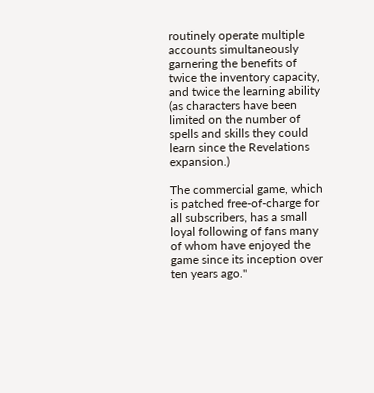routinely operate multiple accounts simultaneously garnering the benefits of twice the inventory capacity, and twice the learning ability (as characters have been limited on the number of spells and skills they could learn since the Revelations expansion.)

The commercial game, which is patched free-of-charge for all subscribers, has a small loyal following of fans many of whom have enjoyed the game since its inception over ten years ago."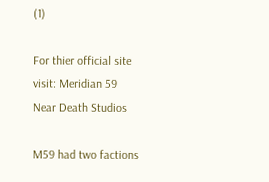(1)

For thier official site visit: Meridian 59 Near Death Studios

M59 had two factions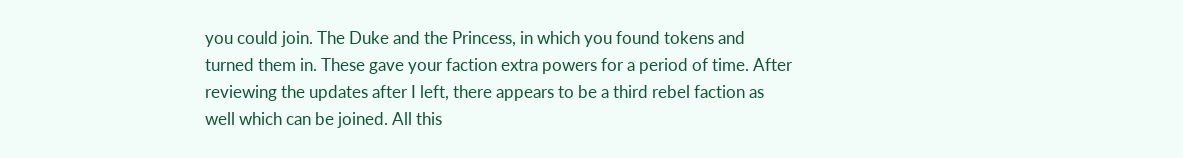you could join. The Duke and the Princess, in which you found tokens and turned them in. These gave your faction extra powers for a period of time. After reviewing the updates after I left, there appears to be a third rebel faction as well which can be joined. All this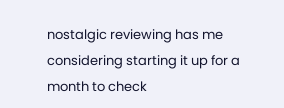nostalgic reviewing has me considering starting it up for a month to check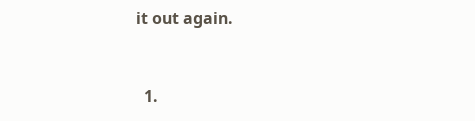it out again.


  1.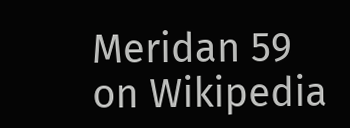Meridan 59 on Wikipedia